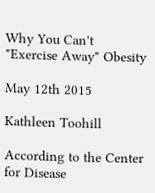Why You Can't "Exercise Away" Obesity

May 12th 2015

Kathleen Toohill

According to the Center for Disease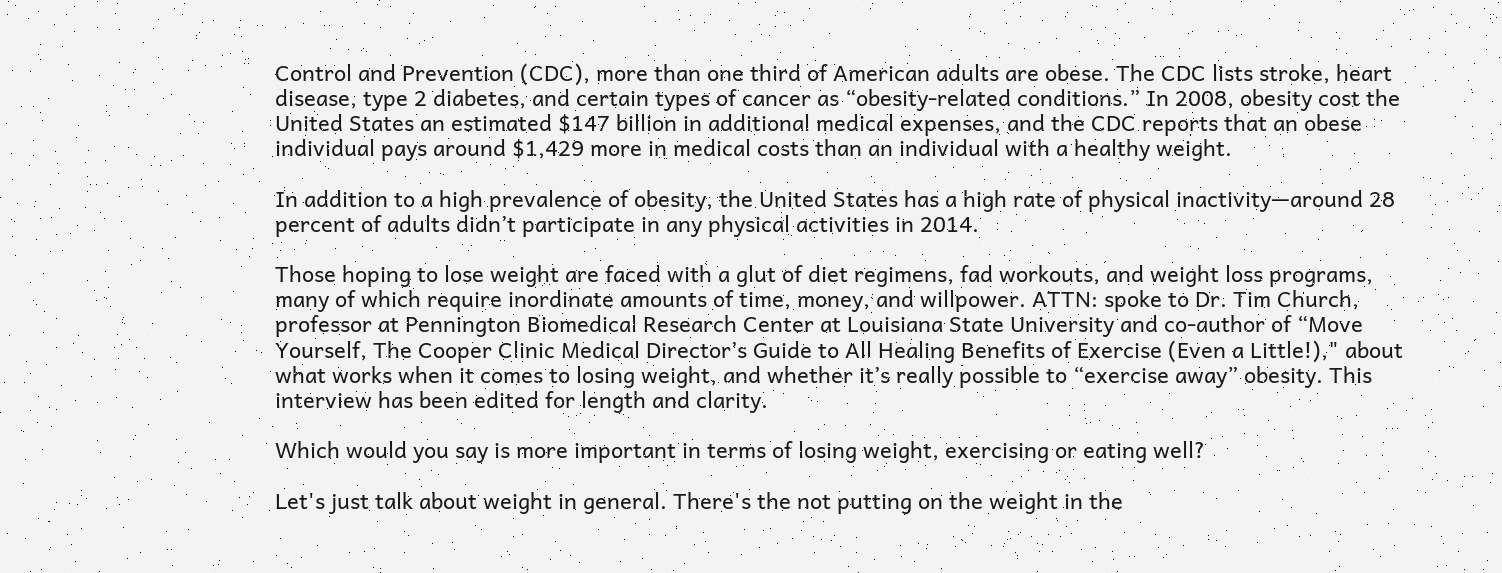Control and Prevention (CDC), more than one third of American adults are obese. The CDC lists stroke, heart disease, type 2 diabetes, and certain types of cancer as “obesity-related conditions.” In 2008, obesity cost the United States an estimated $147 billion in additional medical expenses, and the CDC reports that an obese individual pays around $1,429 more in medical costs than an individual with a healthy weight.

In addition to a high prevalence of obesity, the United States has a high rate of physical inactivity—around 28 percent of adults didn’t participate in any physical activities in 2014.

Those hoping to lose weight are faced with a glut of diet regimens, fad workouts, and weight loss programs, many of which require inordinate amounts of time, money, and willpower. ATTN: spoke to Dr. Tim Church, professor at Pennington Biomedical Research Center at Louisiana State University and co-author of “Move Yourself, The Cooper Clinic Medical Director’s Guide to All Healing Benefits of Exercise (Even a Little!)," about what works when it comes to losing weight, and whether it’s really possible to “exercise away” obesity. This interview has been edited for length and clarity.

Which would you say is more important in terms of losing weight, exercising or eating well?

Let's just talk about weight in general. There's the not putting on the weight in the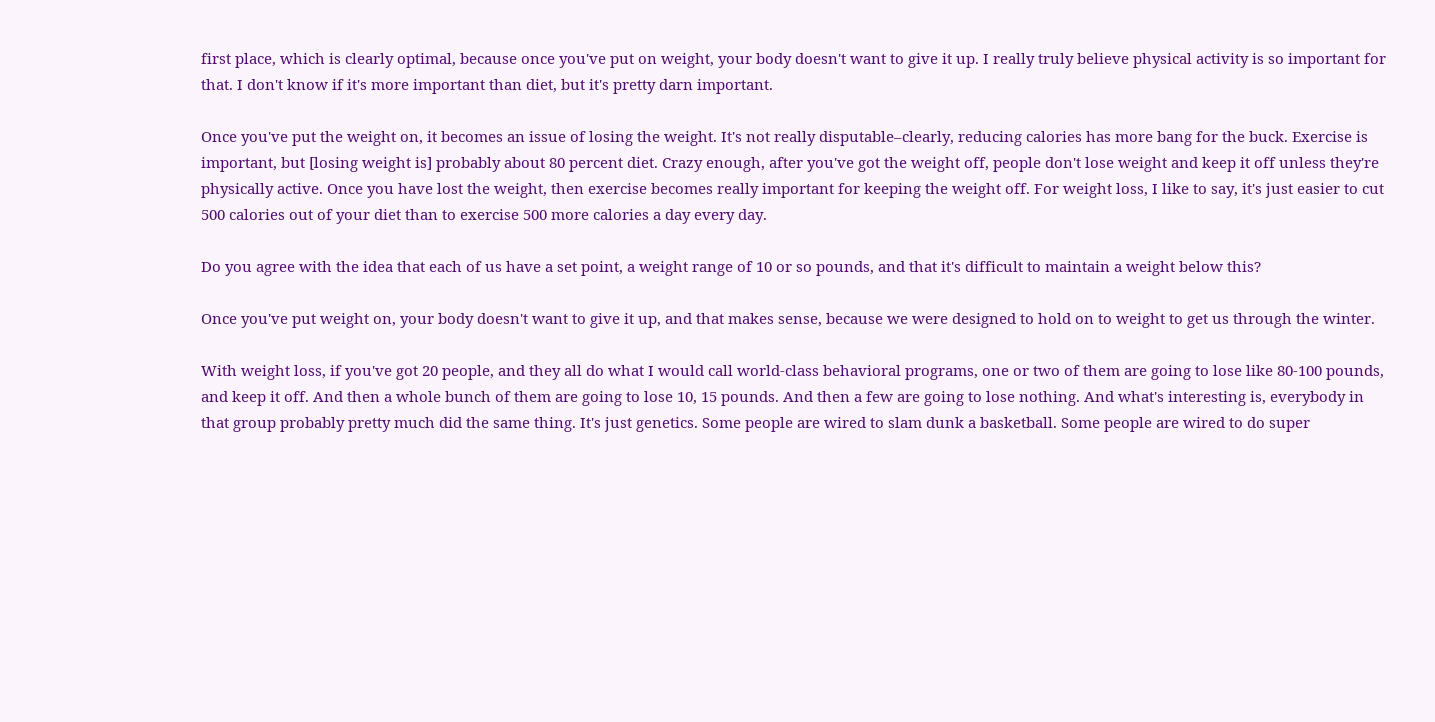first place, which is clearly optimal, because once you've put on weight, your body doesn't want to give it up. I really truly believe physical activity is so important for that. I don't know if it's more important than diet, but it's pretty darn important.

Once you've put the weight on, it becomes an issue of losing the weight. It's not really disputable–clearly, reducing calories has more bang for the buck. Exercise is important, but [losing weight is] probably about 80 percent diet. Crazy enough, after you've got the weight off, people don't lose weight and keep it off unless they're physically active. Once you have lost the weight, then exercise becomes really important for keeping the weight off. For weight loss, I like to say, it's just easier to cut 500 calories out of your diet than to exercise 500 more calories a day every day.

Do you agree with the idea that each of us have a set point, a weight range of 10 or so pounds, and that it's difficult to maintain a weight below this?

Once you've put weight on, your body doesn't want to give it up, and that makes sense, because we were designed to hold on to weight to get us through the winter.

With weight loss, if you've got 20 people, and they all do what I would call world-class behavioral programs, one or two of them are going to lose like 80-100 pounds, and keep it off. And then a whole bunch of them are going to lose 10, 15 pounds. And then a few are going to lose nothing. And what's interesting is, everybody in that group probably pretty much did the same thing. It's just genetics. Some people are wired to slam dunk a basketball. Some people are wired to do super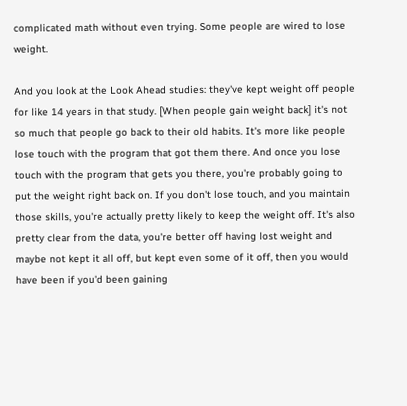complicated math without even trying. Some people are wired to lose weight.

And you look at the Look Ahead studies: they've kept weight off people for like 14 years in that study. [When people gain weight back] it's not so much that people go back to their old habits. It's more like people lose touch with the program that got them there. And once you lose touch with the program that gets you there, you're probably going to put the weight right back on. If you don't lose touch, and you maintain those skills, you're actually pretty likely to keep the weight off. It's also pretty clear from the data, you're better off having lost weight and maybe not kept it all off, but kept even some of it off, then you would have been if you'd been gaining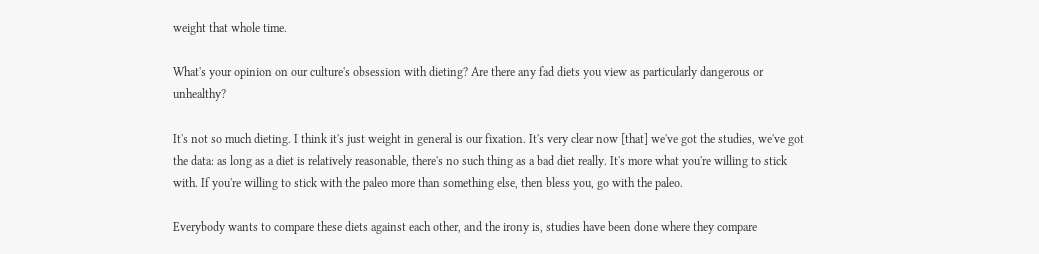weight that whole time.

What's your opinion on our culture's obsession with dieting? Are there any fad diets you view as particularly dangerous or unhealthy?

It's not so much dieting. I think it's just weight in general is our fixation. It's very clear now [that] we've got the studies, we've got the data: as long as a diet is relatively reasonable, there's no such thing as a bad diet really. It's more what you're willing to stick with. If you're willing to stick with the paleo more than something else, then bless you, go with the paleo.

Everybody wants to compare these diets against each other, and the irony is, studies have been done where they compare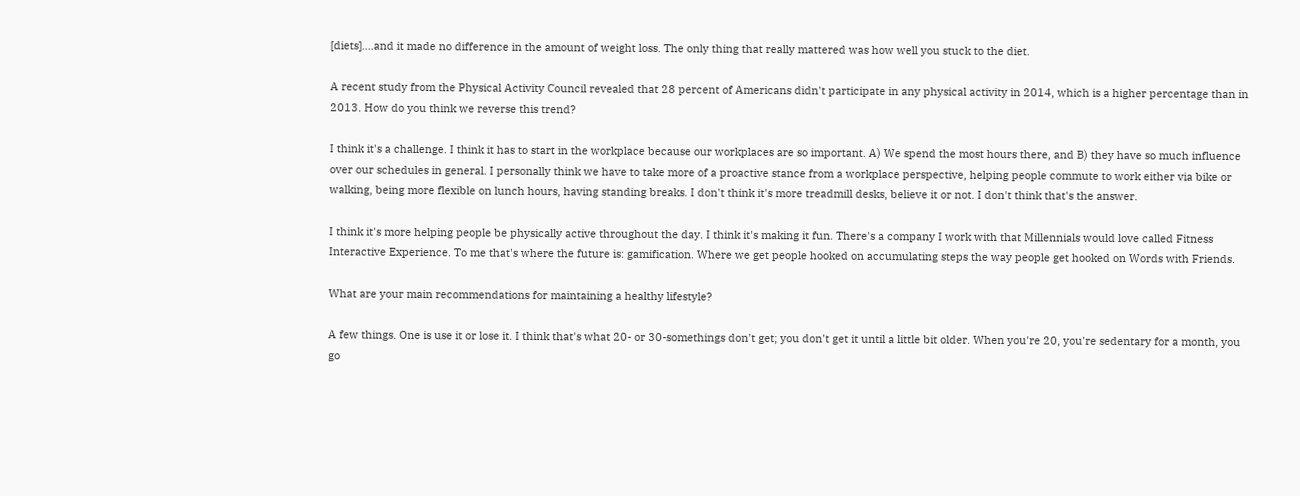[diets]....and it made no difference in the amount of weight loss. The only thing that really mattered was how well you stuck to the diet.

A recent study from the Physical Activity Council revealed that 28 percent of Americans didn't participate in any physical activity in 2014, which is a higher percentage than in 2013. How do you think we reverse this trend?

I think it's a challenge. I think it has to start in the workplace because our workplaces are so important. A) We spend the most hours there, and B) they have so much influence over our schedules in general. I personally think we have to take more of a proactive stance from a workplace perspective, helping people commute to work either via bike or walking, being more flexible on lunch hours, having standing breaks. I don't think it's more treadmill desks, believe it or not. I don't think that's the answer.

I think it's more helping people be physically active throughout the day. I think it's making it fun. There's a company I work with that Millennials would love called Fitness Interactive Experience. To me that's where the future is: gamification. Where we get people hooked on accumulating steps the way people get hooked on Words with Friends.

What are your main recommendations for maintaining a healthy lifestyle?

A few things. One is use it or lose it. I think that's what 20- or 30-somethings don't get; you don't get it until a little bit older. When you're 20, you're sedentary for a month, you go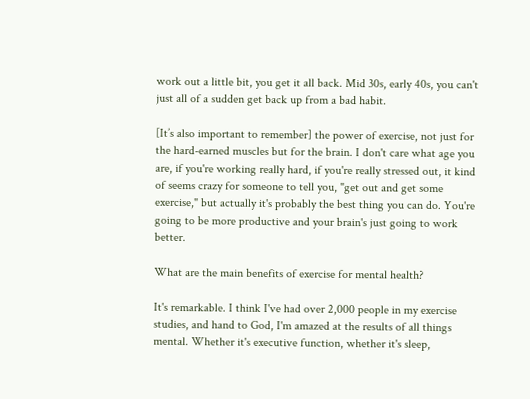work out a little bit, you get it all back. Mid 30s, early 40s, you can't just all of a sudden get back up from a bad habit.

[It’s also important to remember] the power of exercise, not just for the hard-earned muscles but for the brain. I don't care what age you are, if you're working really hard, if you're really stressed out, it kind of seems crazy for someone to tell you, "get out and get some exercise," but actually it's probably the best thing you can do. You're going to be more productive and your brain's just going to work better.

What are the main benefits of exercise for mental health?

It's remarkable. I think I've had over 2,000 people in my exercise studies, and hand to God, I'm amazed at the results of all things mental. Whether it's executive function, whether it's sleep,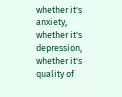whether it's anxiety, whether it's depression, whether it's quality of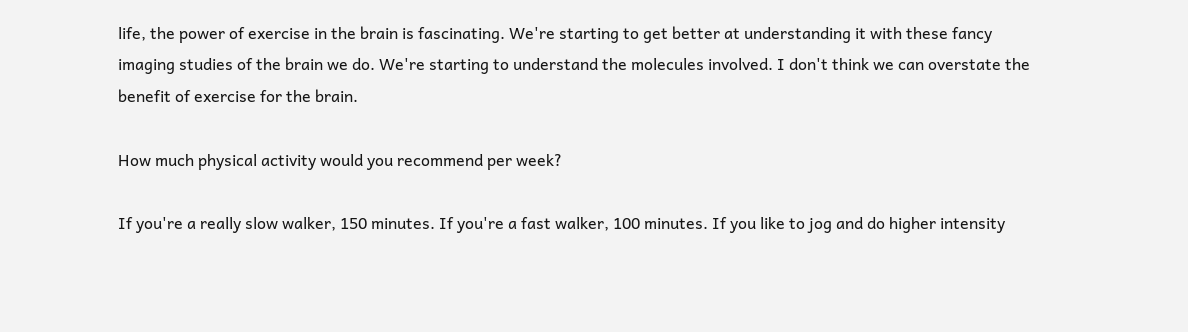life, the power of exercise in the brain is fascinating. We're starting to get better at understanding it with these fancy imaging studies of the brain we do. We're starting to understand the molecules involved. I don't think we can overstate the benefit of exercise for the brain.

How much physical activity would you recommend per week?

If you're a really slow walker, 150 minutes. If you're a fast walker, 100 minutes. If you like to jog and do higher intensity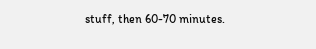stuff, then 60-70 minutes.